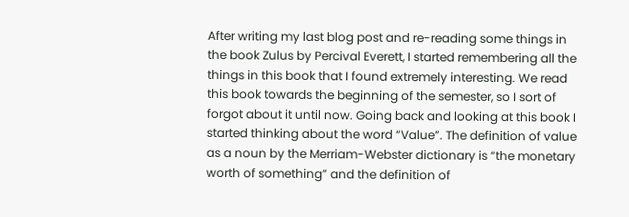After writing my last blog post and re-reading some things in the book Zulus by Percival Everett, I started remembering all the things in this book that I found extremely interesting. We read this book towards the beginning of the semester, so I sort of forgot about it until now. Going back and looking at this book I started thinking about the word “Value”. The definition of value as a noun by the Merriam-Webster dictionary is “the monetary worth of something” and the definition of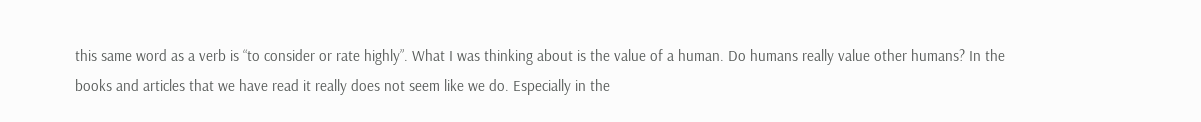this same word as a verb is “to consider or rate highly”. What I was thinking about is the value of a human. Do humans really value other humans? In the books and articles that we have read it really does not seem like we do. Especially in the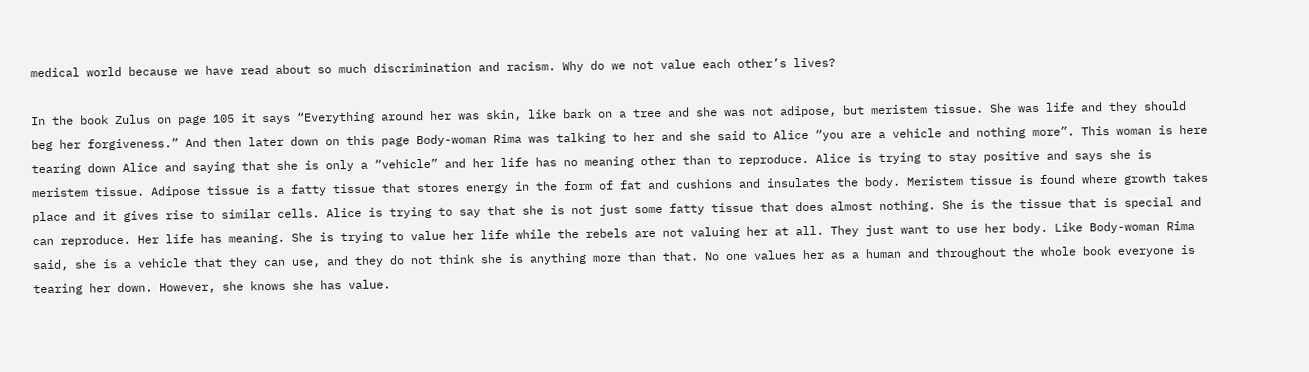medical world because we have read about so much discrimination and racism. Why do we not value each other’s lives?

In the book Zulus on page 105 it says “Everything around her was skin, like bark on a tree and she was not adipose, but meristem tissue. She was life and they should beg her forgiveness.” And then later down on this page Body-woman Rima was talking to her and she said to Alice “you are a vehicle and nothing more”. This woman is here tearing down Alice and saying that she is only a “vehicle” and her life has no meaning other than to reproduce. Alice is trying to stay positive and says she is meristem tissue. Adipose tissue is a fatty tissue that stores energy in the form of fat and cushions and insulates the body. Meristem tissue is found where growth takes place and it gives rise to similar cells. Alice is trying to say that she is not just some fatty tissue that does almost nothing. She is the tissue that is special and can reproduce. Her life has meaning. She is trying to value her life while the rebels are not valuing her at all. They just want to use her body. Like Body-woman Rima said, she is a vehicle that they can use, and they do not think she is anything more than that. No one values her as a human and throughout the whole book everyone is tearing her down. However, she knows she has value.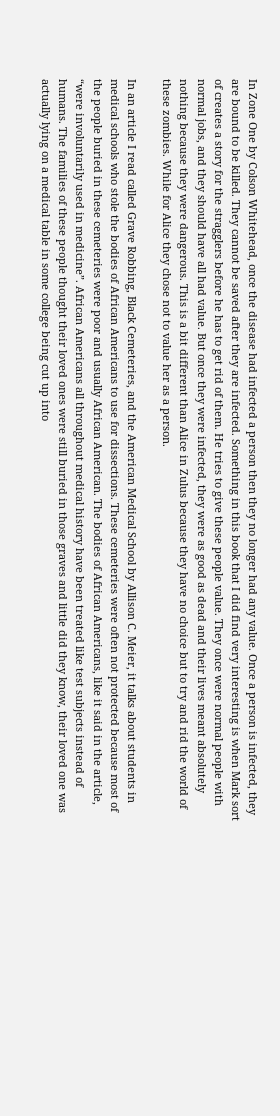In Zone One by Colson Whitehead, once the disease had infected a person then they no longer had any value. Once a person is infected, they are bound to be killed. They cannot be saved after they are infected. Something in this book that I did find very interesting is when Mark sort of creates a story for the stragglers before he has to get rid of them. He tries to give these people value. They once were normal people with normal jobs, and they should have all had value. But once they were infected, they were as good as dead and their lives meant absolutely nothing because they were dangerous. This is a bit different than Alice in Zulus because they have no choice but to try and rid the world of these zombies. While for Alice they chose not to value her as a person.

In an article I read called Grave Robbing, Black Cemeteries, and the American Medical School by Allison C. Meier, it talks about students in medical schools who stole the bodies of African Americans to use for dissections. These cemeteries were often not protected because most of the people buried in these cemeteries were poor and usually African American. The bodies of African Americans, like it said in the article, “were involuntarily used in medicine”. African Americans all throughout medical history have been treated like test subjects instead of humans. The families of these people thought their loved ones were still buried in those graves and little did they know, their loved one was actually lying on a medical table in some college being cut up into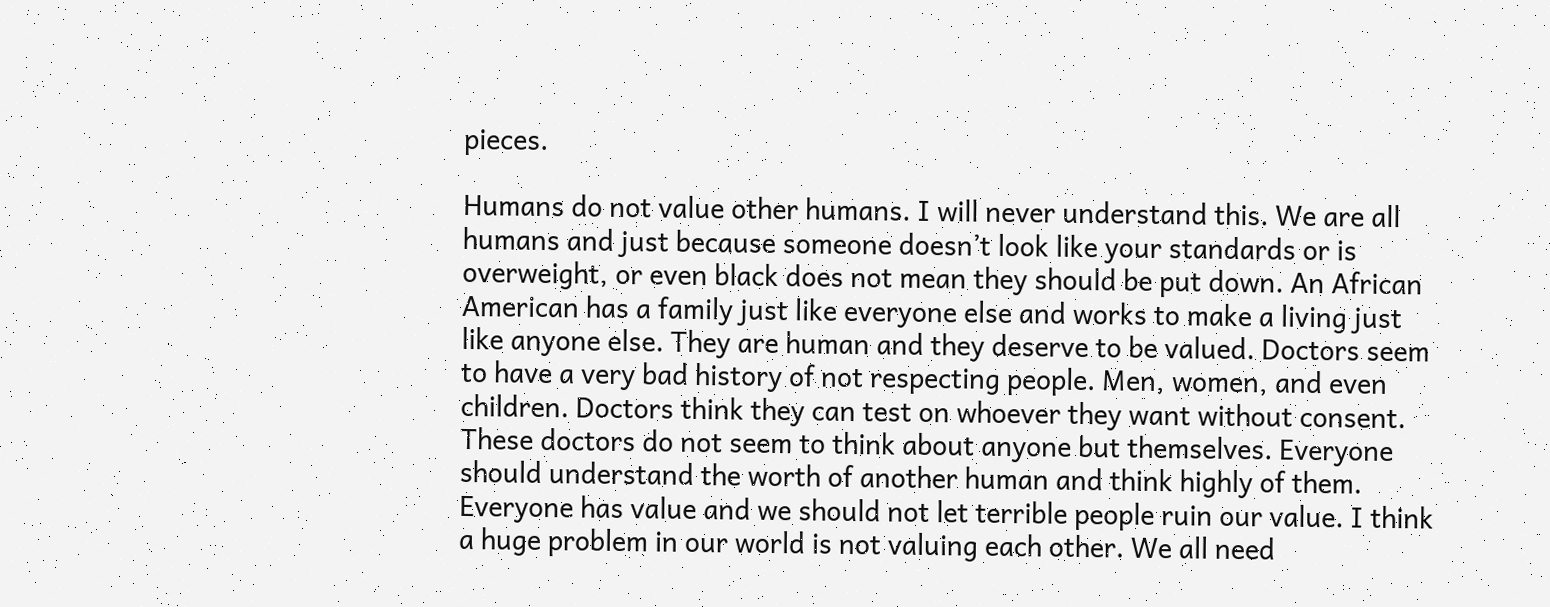pieces.

Humans do not value other humans. I will never understand this. We are all humans and just because someone doesn’t look like your standards or is overweight, or even black does not mean they should be put down. An African American has a family just like everyone else and works to make a living just like anyone else. They are human and they deserve to be valued. Doctors seem to have a very bad history of not respecting people. Men, women, and even children. Doctors think they can test on whoever they want without consent. These doctors do not seem to think about anyone but themselves. Everyone should understand the worth of another human and think highly of them. Everyone has value and we should not let terrible people ruin our value. I think a huge problem in our world is not valuing each other. We all need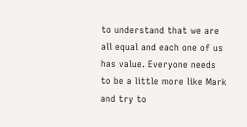to understand that we are all equal and each one of us has value. Everyone needs to be a little more like Mark and try to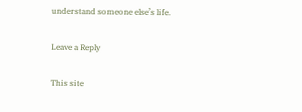understand someone else’s life.

Leave a Reply

This site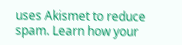uses Akismet to reduce spam. Learn how your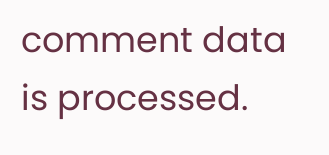comment data is processed.